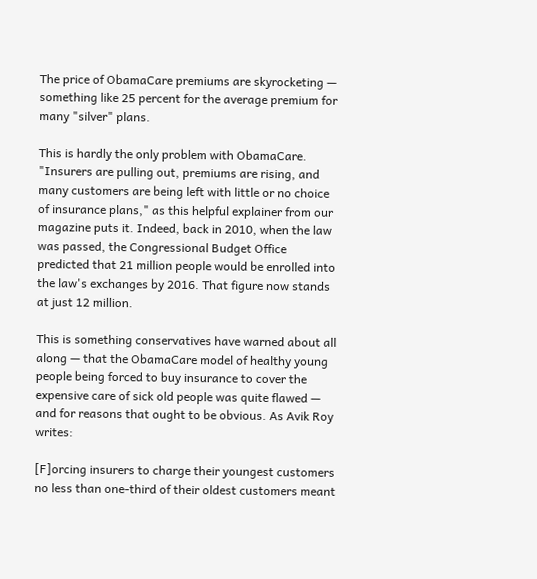The price of ObamaCare premiums are skyrocketing — something like 25 percent for the average premium for many "silver" plans.

This is hardly the only problem with ObamaCare. "Insurers are pulling out, premiums are rising, and many customers are being left with little or no choice of insurance plans," as this helpful explainer from our magazine puts it. Indeed, back in 2010, when the law was passed, the Congressional Budget Office predicted that 21 million people would be enrolled into the law's exchanges by 2016. That figure now stands at just 12 million.

This is something conservatives have warned about all along — that the ObamaCare model of healthy young people being forced to buy insurance to cover the expensive care of sick old people was quite flawed — and for reasons that ought to be obvious. As Avik Roy writes:

[F]orcing insurers to charge their youngest customers no less than one-third of their oldest customers meant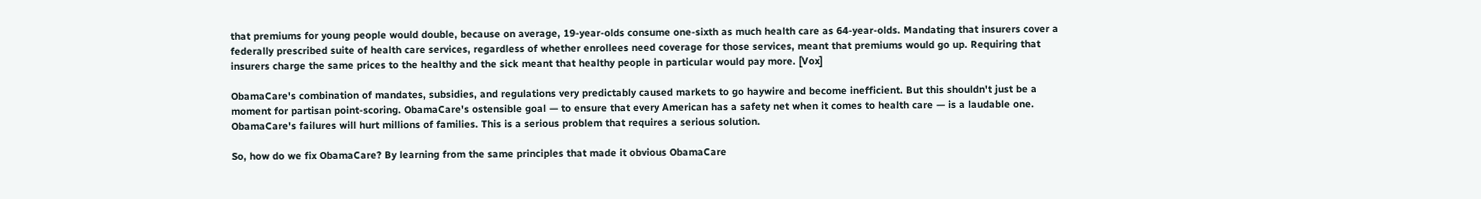that premiums for young people would double, because on average, 19-year-olds consume one-sixth as much health care as 64-year-olds. Mandating that insurers cover a federally prescribed suite of health care services, regardless of whether enrollees need coverage for those services, meant that premiums would go up. Requiring that insurers charge the same prices to the healthy and the sick meant that healthy people in particular would pay more. [Vox]

ObamaCare's combination of mandates, subsidies, and regulations very predictably caused markets to go haywire and become inefficient. But this shouldn't just be a moment for partisan point-scoring. ObamaCare's ostensible goal — to ensure that every American has a safety net when it comes to health care — is a laudable one. ObamaCare's failures will hurt millions of families. This is a serious problem that requires a serious solution.

So, how do we fix ObamaCare? By learning from the same principles that made it obvious ObamaCare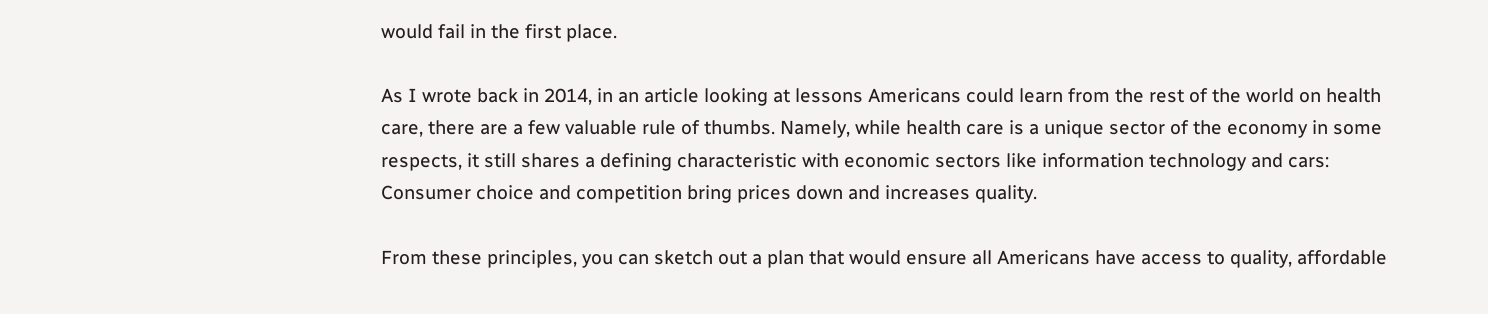would fail in the first place.

As I wrote back in 2014, in an article looking at lessons Americans could learn from the rest of the world on health care, there are a few valuable rule of thumbs. Namely, while health care is a unique sector of the economy in some respects, it still shares a defining characteristic with economic sectors like information technology and cars: Consumer choice and competition bring prices down and increases quality.

From these principles, you can sketch out a plan that would ensure all Americans have access to quality, affordable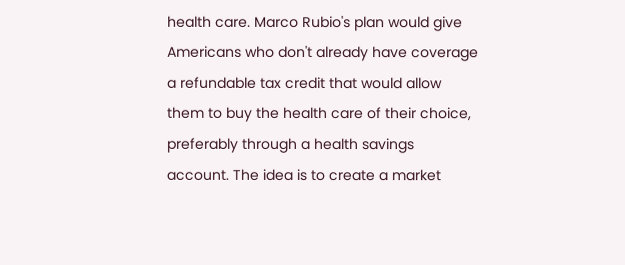health care. Marco Rubio's plan would give Americans who don't already have coverage a refundable tax credit that would allow them to buy the health care of their choice, preferably through a health savings account. The idea is to create a market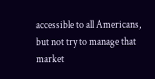accessible to all Americans, but not try to manage that market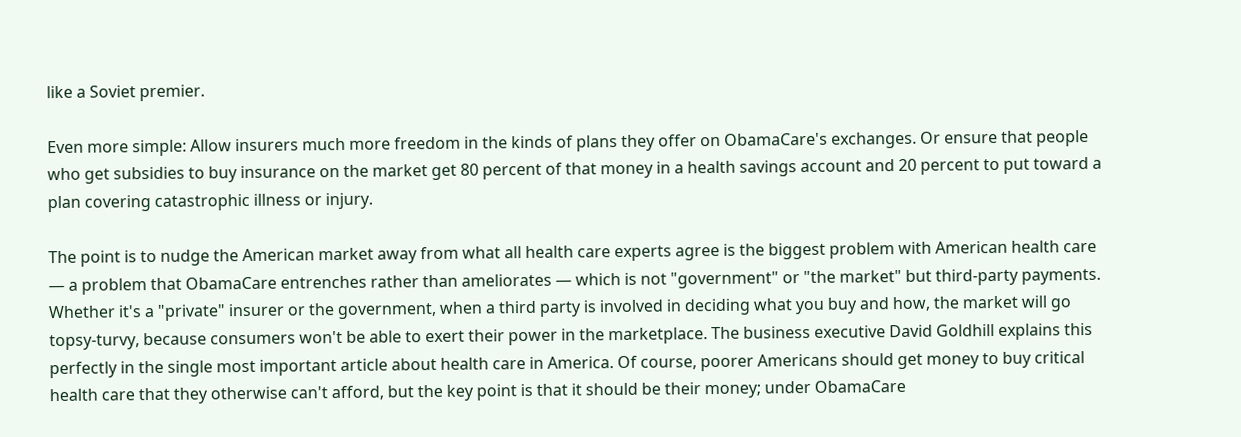like a Soviet premier.

Even more simple: Allow insurers much more freedom in the kinds of plans they offer on ObamaCare's exchanges. Or ensure that people who get subsidies to buy insurance on the market get 80 percent of that money in a health savings account and 20 percent to put toward a plan covering catastrophic illness or injury.

The point is to nudge the American market away from what all health care experts agree is the biggest problem with American health care — a problem that ObamaCare entrenches rather than ameliorates — which is not "government" or "the market" but third-party payments. Whether it's a "private" insurer or the government, when a third party is involved in deciding what you buy and how, the market will go topsy-turvy, because consumers won't be able to exert their power in the marketplace. The business executive David Goldhill explains this perfectly in the single most important article about health care in America. Of course, poorer Americans should get money to buy critical health care that they otherwise can't afford, but the key point is that it should be their money; under ObamaCare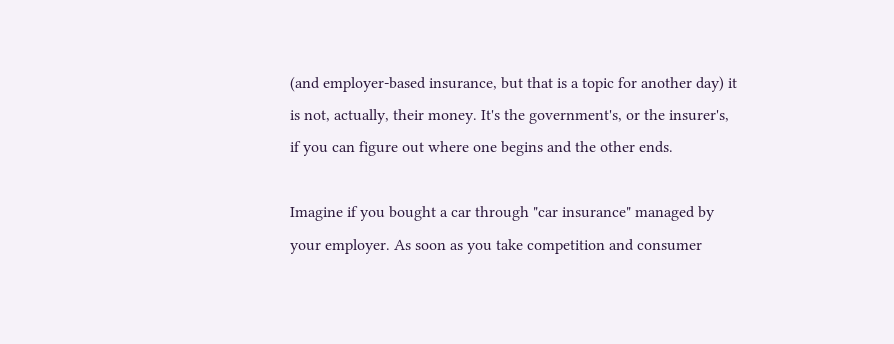(and employer-based insurance, but that is a topic for another day) it is not, actually, their money. It's the government's, or the insurer's, if you can figure out where one begins and the other ends.

Imagine if you bought a car through "car insurance" managed by your employer. As soon as you take competition and consumer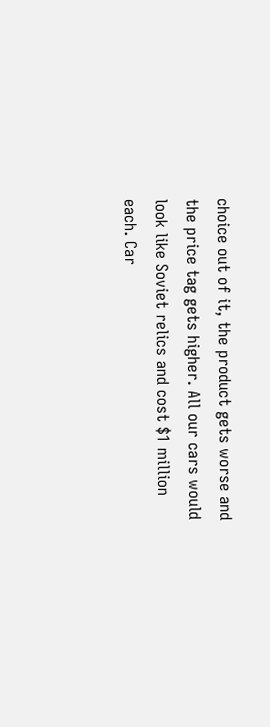choice out of it, the product gets worse and the price tag gets higher. All our cars would look like Soviet relics and cost $1 million each. Car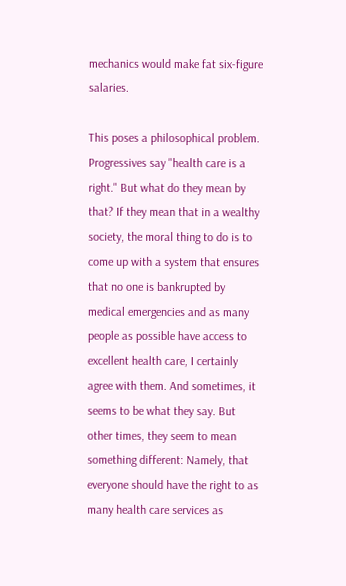mechanics would make fat six-figure salaries.

This poses a philosophical problem. Progressives say "health care is a right." But what do they mean by that? If they mean that in a wealthy society, the moral thing to do is to come up with a system that ensures that no one is bankrupted by medical emergencies and as many people as possible have access to excellent health care, I certainly agree with them. And sometimes, it seems to be what they say. But other times, they seem to mean something different: Namely, that everyone should have the right to as many health care services as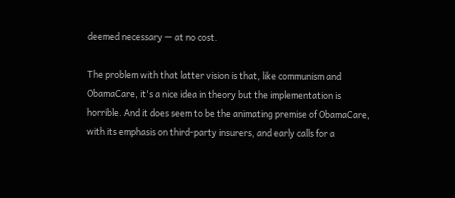deemed necessary — at no cost.

The problem with that latter vision is that, like communism and ObamaCare, it's a nice idea in theory but the implementation is horrible. And it does seem to be the animating premise of ObamaCare, with its emphasis on third-party insurers, and early calls for a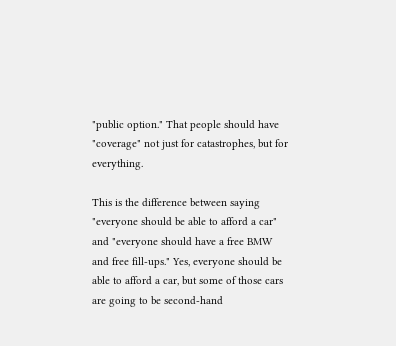"public option." That people should have "coverage" not just for catastrophes, but for everything.

This is the difference between saying "everyone should be able to afford a car" and "everyone should have a free BMW and free fill-ups." Yes, everyone should be able to afford a car, but some of those cars are going to be second-hand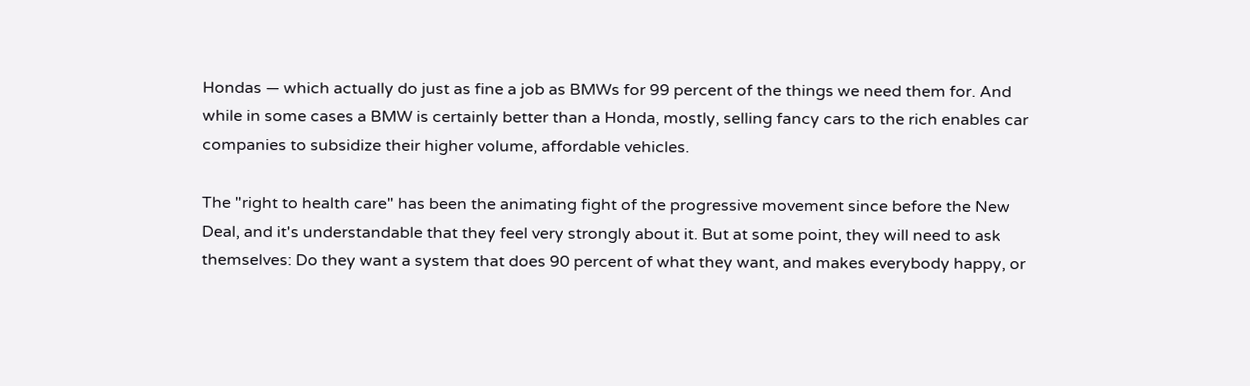Hondas — which actually do just as fine a job as BMWs for 99 percent of the things we need them for. And while in some cases a BMW is certainly better than a Honda, mostly, selling fancy cars to the rich enables car companies to subsidize their higher volume, affordable vehicles.

The "right to health care" has been the animating fight of the progressive movement since before the New Deal, and it's understandable that they feel very strongly about it. But at some point, they will need to ask themselves: Do they want a system that does 90 percent of what they want, and makes everybody happy, or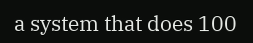a system that does 100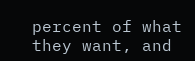percent of what they want, and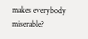makes everybody miserable?